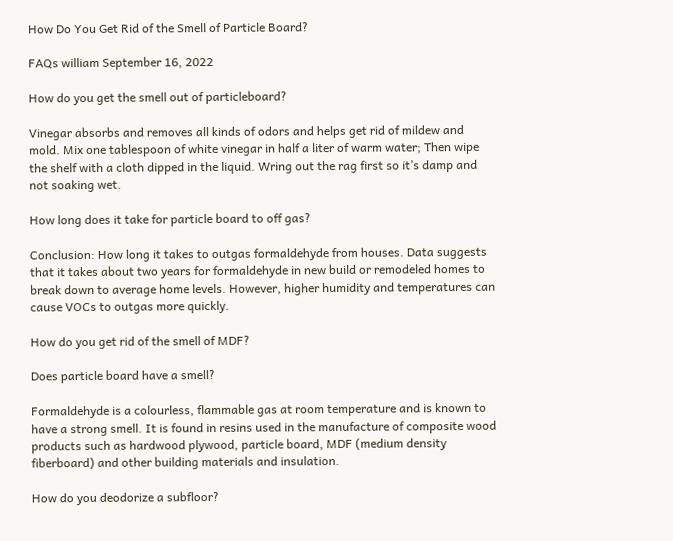How Do You Get Rid of the Smell of Particle Board?

FAQs william September 16, 2022

How do you get the smell out of particleboard?

Vinegar absorbs and removes all kinds of odors and helps get rid of mildew and mold. Mix one tablespoon of white vinegar in half a liter of warm water; Then wipe the shelf with a cloth dipped in the liquid. Wring out the rag first so it’s damp and not soaking wet.

How long does it take for particle board to off gas?

Conclusion: How long it takes to outgas formaldehyde from houses. Data suggests that it takes about two years for formaldehyde in new build or remodeled homes to break down to average home levels. However, higher humidity and temperatures can cause VOCs to outgas more quickly.

How do you get rid of the smell of MDF?

Does particle board have a smell?

Formaldehyde is a colourless, flammable gas at room temperature and is known to have a strong smell. It is found in resins used in the manufacture of composite wood products such as hardwood plywood, particle board, MDF (medium density fiberboard) and other building materials and insulation.

How do you deodorize a subfloor?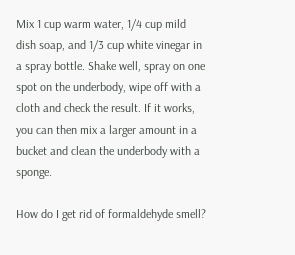Mix 1 cup warm water, 1/4 cup mild dish soap, and 1/3 cup white vinegar in a spray bottle. Shake well, spray on one spot on the underbody, wipe off with a cloth and check the result. If it works, you can then mix a larger amount in a bucket and clean the underbody with a sponge.

How do I get rid of formaldehyde smell?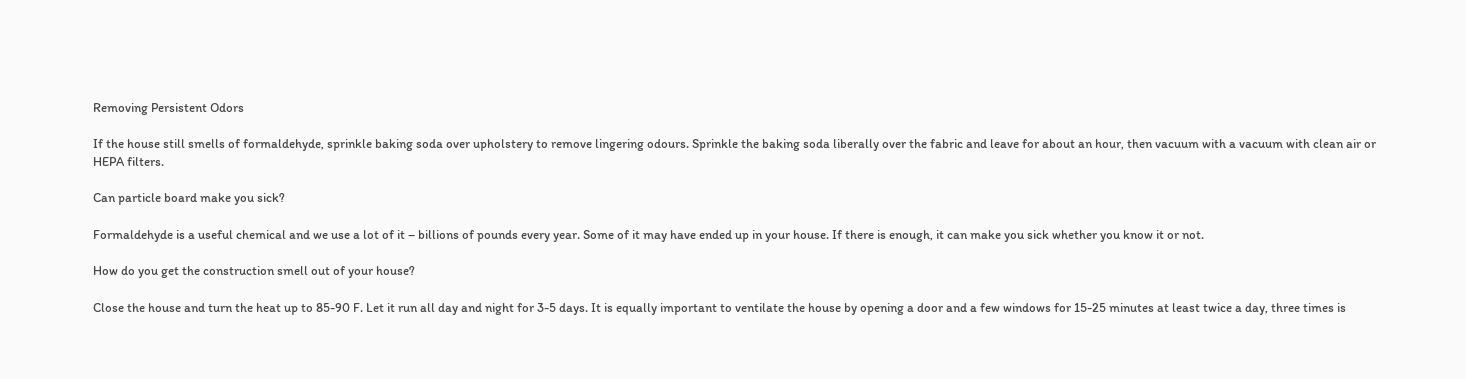Removing Persistent Odors

If the house still smells of formaldehyde, sprinkle baking soda over upholstery to remove lingering odours. Sprinkle the baking soda liberally over the fabric and leave for about an hour, then vacuum with a vacuum with clean air or HEPA filters.

Can particle board make you sick?

Formaldehyde is a useful chemical and we use a lot of it – billions of pounds every year. Some of it may have ended up in your house. If there is enough, it can make you sick whether you know it or not.

How do you get the construction smell out of your house?

Close the house and turn the heat up to 85-90 F. Let it run all day and night for 3-5 days. It is equally important to ventilate the house by opening a door and a few windows for 15-25 minutes at least twice a day, three times is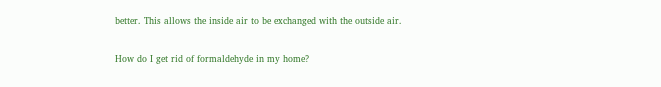better. This allows the inside air to be exchanged with the outside air.

How do I get rid of formaldehyde in my home?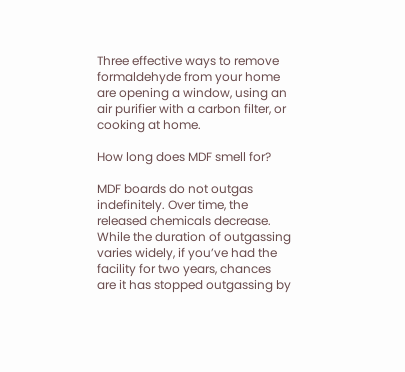Three effective ways to remove formaldehyde from your home are opening a window, using an air purifier with a carbon filter, or cooking at home.

How long does MDF smell for?

MDF boards do not outgas indefinitely. Over time, the released chemicals decrease. While the duration of outgassing varies widely, if you’ve had the facility for two years, chances are it has stopped outgassing by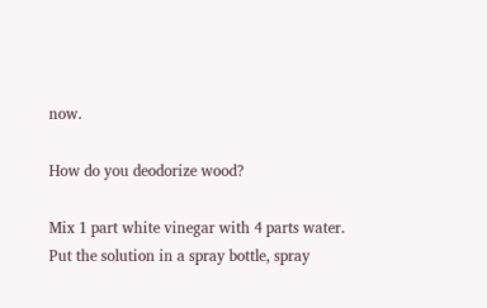now.

How do you deodorize wood?

Mix 1 part white vinegar with 4 parts water. Put the solution in a spray bottle, spray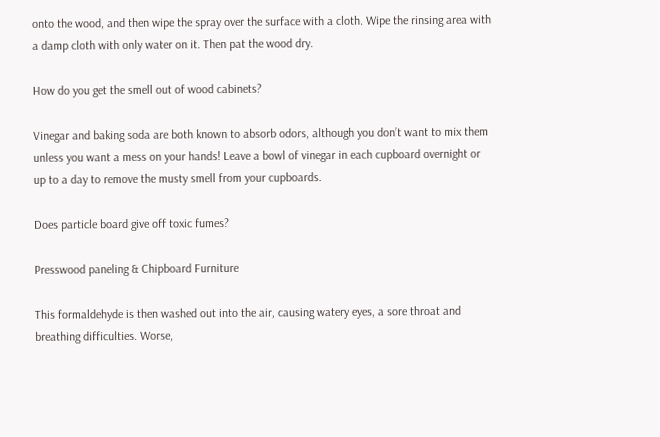onto the wood, and then wipe the spray over the surface with a cloth. Wipe the rinsing area with a damp cloth with only water on it. Then pat the wood dry.

How do you get the smell out of wood cabinets?

Vinegar and baking soda are both known to absorb odors, although you don’t want to mix them unless you want a mess on your hands! Leave a bowl of vinegar in each cupboard overnight or up to a day to remove the musty smell from your cupboards.

Does particle board give off toxic fumes?

Presswood paneling & Chipboard Furniture

This formaldehyde is then washed out into the air, causing watery eyes, a sore throat and breathing difficulties. Worse,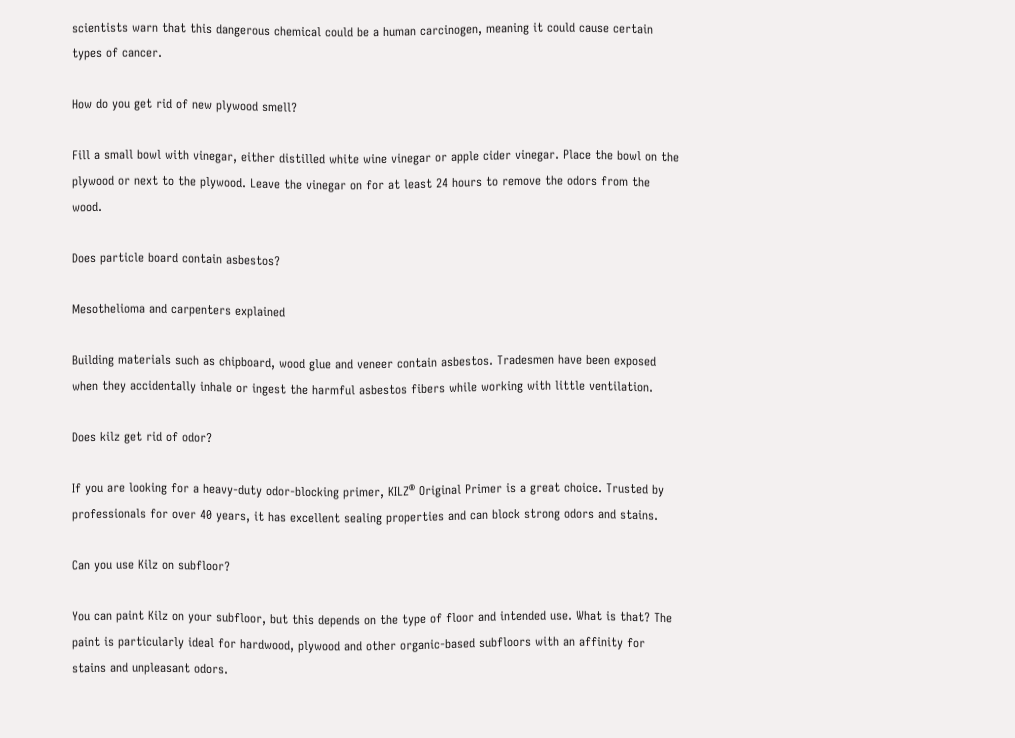scientists warn that this dangerous chemical could be a human carcinogen, meaning it could cause certain types of cancer.

How do you get rid of new plywood smell?

Fill a small bowl with vinegar, either distilled white wine vinegar or apple cider vinegar. Place the bowl on the plywood or next to the plywood. Leave the vinegar on for at least 24 hours to remove the odors from the wood.

Does particle board contain asbestos?

Mesothelioma and carpenters explained

Building materials such as chipboard, wood glue and veneer contain asbestos. Tradesmen have been exposed when they accidentally inhale or ingest the harmful asbestos fibers while working with little ventilation.

Does kilz get rid of odor?

If you are looking for a heavy-duty odor-blocking primer, KILZ® Original Primer is a great choice. Trusted by professionals for over 40 years, it has excellent sealing properties and can block strong odors and stains.

Can you use Kilz on subfloor?

You can paint Kilz on your subfloor, but this depends on the type of floor and intended use. What is that? The paint is particularly ideal for hardwood, plywood and other organic-based subfloors with an affinity for stains and unpleasant odors.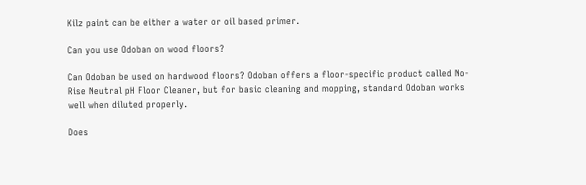Kilz paint can be either a water or oil based primer.

Can you use Odoban on wood floors?

Can Odoban be used on hardwood floors? Odoban offers a floor-specific product called No-Rise Neutral pH Floor Cleaner, but for basic cleaning and mopping, standard Odoban works well when diluted properly.

Does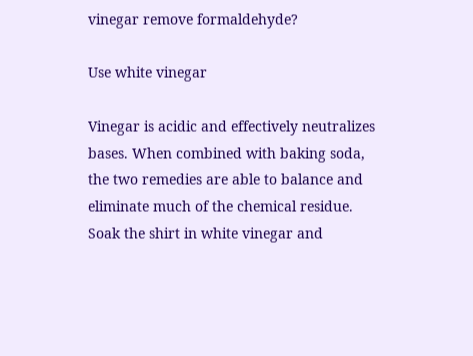vinegar remove formaldehyde?

Use white vinegar

Vinegar is acidic and effectively neutralizes bases. When combined with baking soda, the two remedies are able to balance and eliminate much of the chemical residue. Soak the shirt in white vinegar and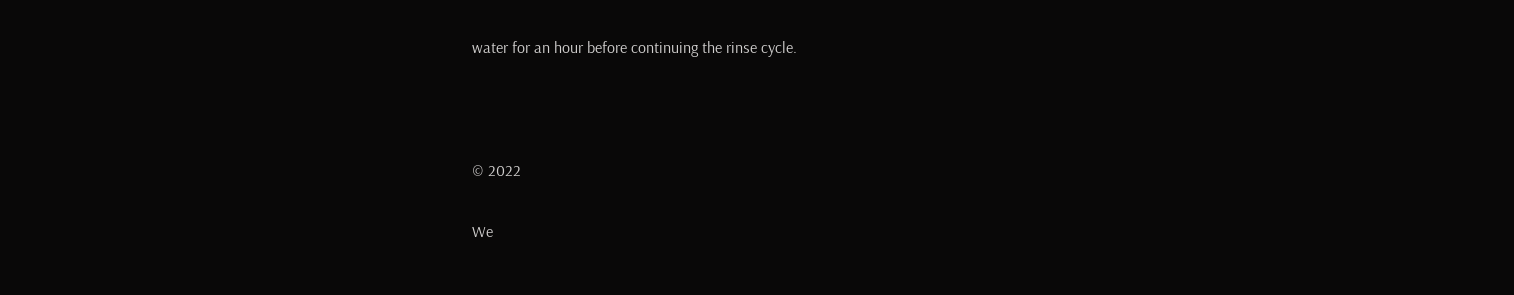water for an hour before continuing the rinse cycle.



© 2022

We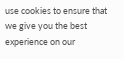use cookies to ensure that we give you the best experience on our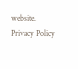website.
Privacy Policy